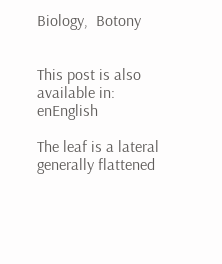Biology,  Botony


This post is also available in: enEnglish

The leaf is a lateral generally flattened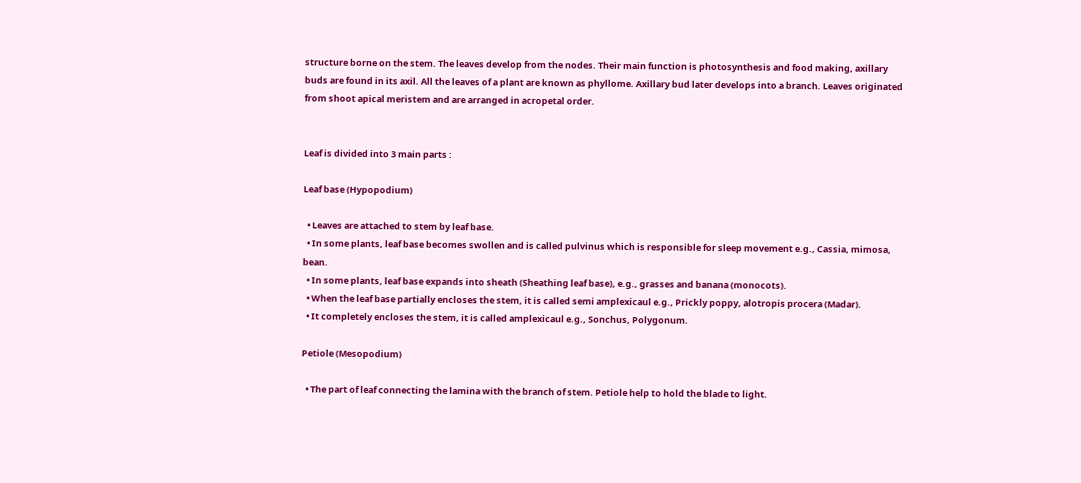structure borne on the stem. The leaves develop from the nodes. Their main function is photosynthesis and food making, axillary buds are found in its axil. All the leaves of a plant are known as phyllome. Axillary bud later develops into a branch. Leaves originated from shoot apical meristem and are arranged in acropetal order.


Leaf is divided into 3 main parts :

Leaf base (Hypopodium)

  • Leaves are attached to stem by leaf base.
  • In some plants, leaf base becomes swollen and is called pulvinus which is responsible for sleep movement e.g., Cassia, mimosa, bean.
  • In some plants, leaf base expands into sheath (Sheathing leaf base), e.g., grasses and banana (monocots).
  • When the leaf base partially encloses the stem, it is called semi amplexicaul e.g., Prickly poppy, alotropis procera (Madar).
  • It completely encloses the stem, it is called amplexicaul e.g., Sonchus, Polygonum.

Petiole (Mesopodium)

  • The part of leaf connecting the lamina with the branch of stem. Petiole help to hold the blade to light.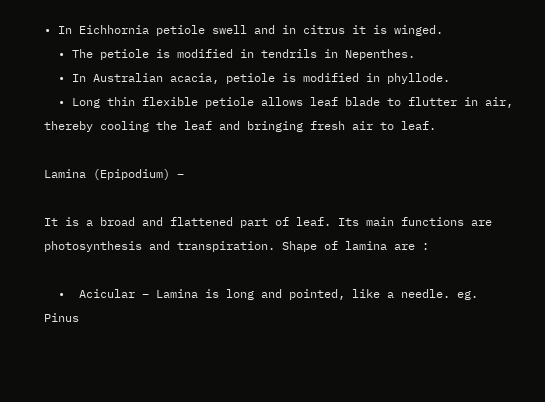• In Eichhornia petiole swell and in citrus it is winged.
  • The petiole is modified in tendrils in Nepenthes.
  • In Australian acacia, petiole is modified in phyllode.
  • Long thin flexible petiole allows leaf blade to flutter in air, thereby cooling the leaf and bringing fresh air to leaf.

Lamina (Epipodium) –

It is a broad and flattened part of leaf. Its main functions are photosynthesis and transpiration. Shape of lamina are :

  •  Acicular – Lamina is long and pointed, like a needle. eg. Pinus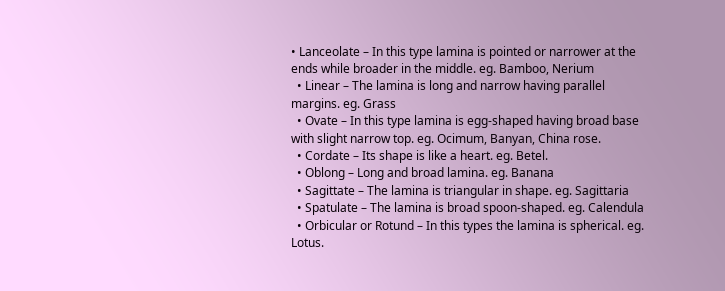• Lanceolate – In this type lamina is pointed or narrower at the ends while broader in the middle. eg. Bamboo, Nerium
  • Linear – The lamina is long and narrow having parallel margins. eg. Grass
  • Ovate – In this type lamina is egg-shaped having broad base with slight narrow top. eg. Ocimum, Banyan, China rose.
  • Cordate – Its shape is like a heart. eg. Betel.
  • Oblong – Long and broad lamina. eg. Banana
  • Sagittate – The lamina is triangular in shape. eg. Sagittaria
  • Spatulate – The lamina is broad spoon-shaped. eg. Calendula
  • Orbicular or Rotund – In this types the lamina is spherical. eg. Lotus.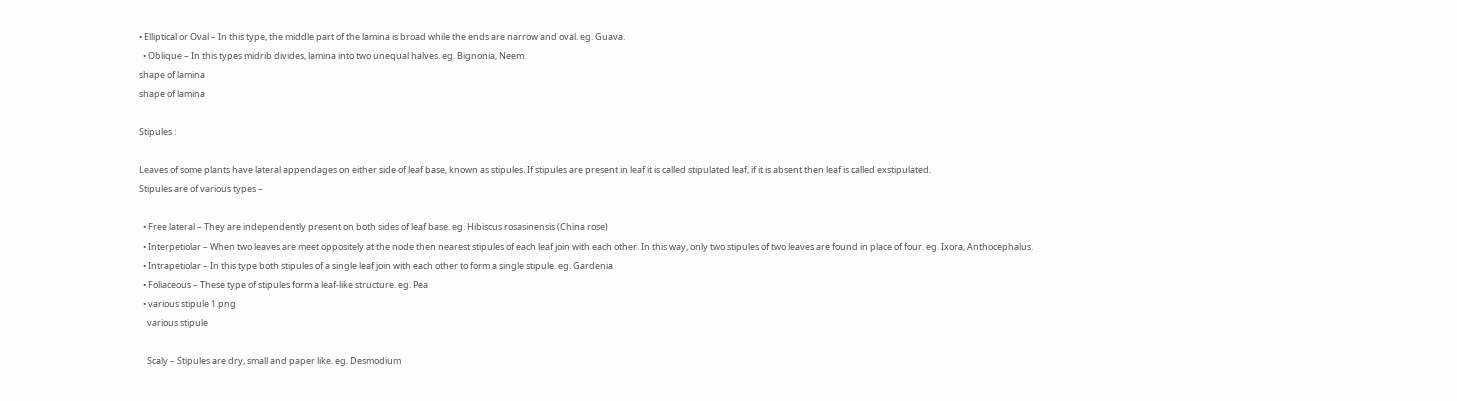• Elliptical or Oval – In this type, the middle part of the lamina is broad while the ends are narrow and oval. eg. Guava.
  • Oblique – In this types midrib divides, lamina into two unequal halves. eg. Bignonia, Neem.
shape of lamina
shape of lamina

Stipules :

Leaves of some plants have lateral appendages on either side of leaf base, known as stipules. If stipules are present in leaf it is called stipulated leaf, if it is absent then leaf is called exstipulated.
Stipules are of various types –

  • Free lateral – They are independently present on both sides of leaf base. eg. Hibiscus rosasinensis (China rose)
  • Interpetiolar – When two leaves are meet oppositely at the node then nearest stipules of each leaf join with each other. In this way, only two stipules of two leaves are found in place of four. eg. Ixora, Anthocephalus.
  • Intrapetiolar – In this type both stipules of a single leaf join with each other to form a single stipule. eg. Gardenia
  • Foliaceous – These type of stipules form a leaf-like structure. eg. Pea
  • various stipule 1.png
    various stipule

    Scaly – Stipules are dry, small and paper like. eg. Desmodium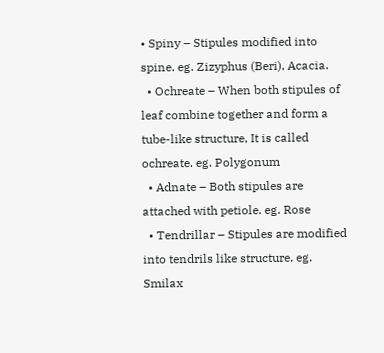• Spiny – Stipules modified into spine. eg. Zizyphus (Beri), Acacia.
  • Ochreate – When both stipules of leaf combine together and form a tube-like structure, It is called ochreate. eg. Polygonum
  • Adnate – Both stipules are attached with petiole. eg. Rose
  • Tendrillar – Stipules are modified into tendrils like structure. eg. Smilax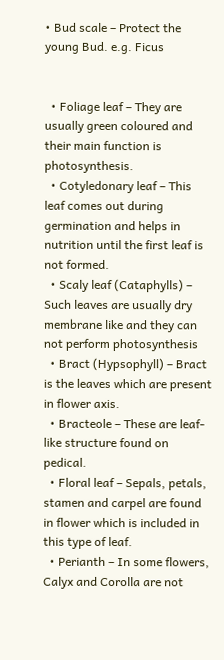• Bud scale – Protect the young Bud. e.g. Ficus


  • Foliage leaf – They are usually green coloured and their main function is photosynthesis.
  • Cotyledonary leaf – This leaf comes out during germination and helps in nutrition until the first leaf is not formed.
  • Scaly leaf (Cataphylls) – Such leaves are usually dry membrane like and they can not perform photosynthesis
  • Bract (Hypsophyll) – Bract is the leaves which are present in flower axis.
  • Bracteole – These are leaf-like structure found on pedical.
  • Floral leaf – Sepals, petals, stamen and carpel are found in flower which is included in this type of leaf.
  • Perianth – In some flowers, Calyx and Corolla are not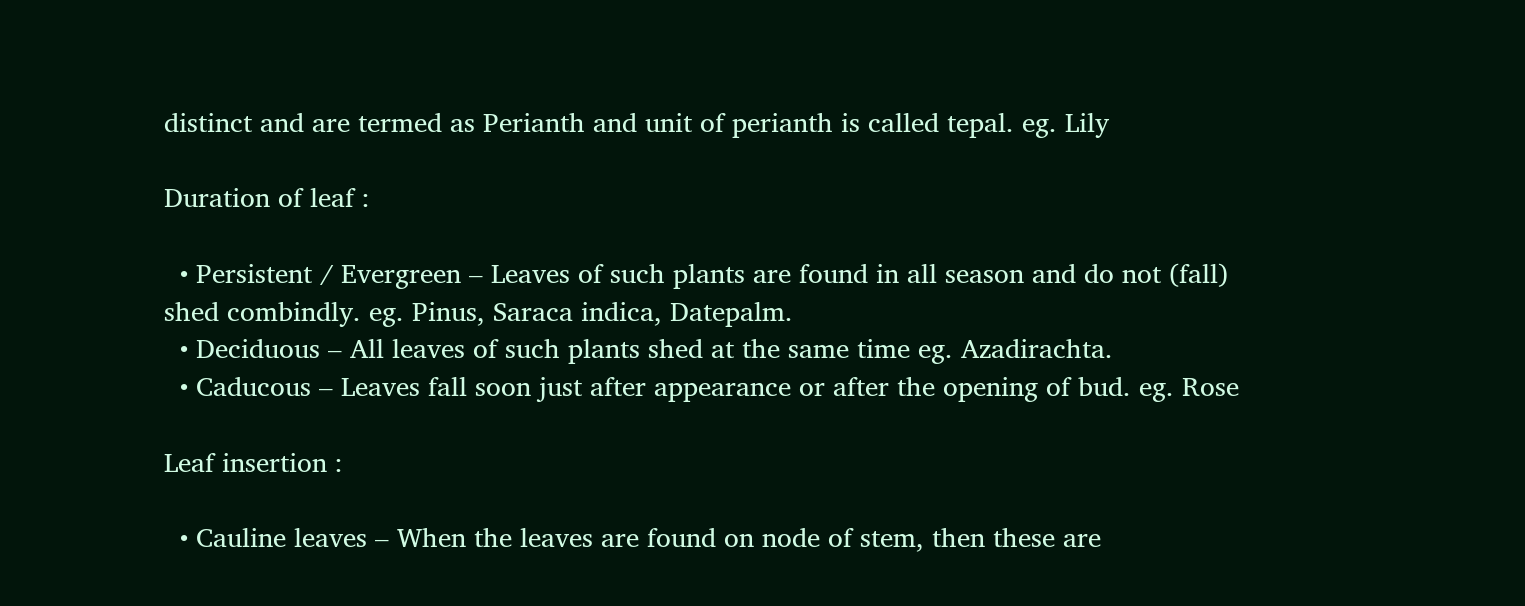distinct and are termed as Perianth and unit of perianth is called tepal. eg. Lily

Duration of leaf :

  • Persistent / Evergreen – Leaves of such plants are found in all season and do not (fall) shed combindly. eg. Pinus, Saraca indica, Datepalm.
  • Deciduous – All leaves of such plants shed at the same time eg. Azadirachta.
  • Caducous – Leaves fall soon just after appearance or after the opening of bud. eg. Rose

Leaf insertion :

  • Cauline leaves – When the leaves are found on node of stem, then these are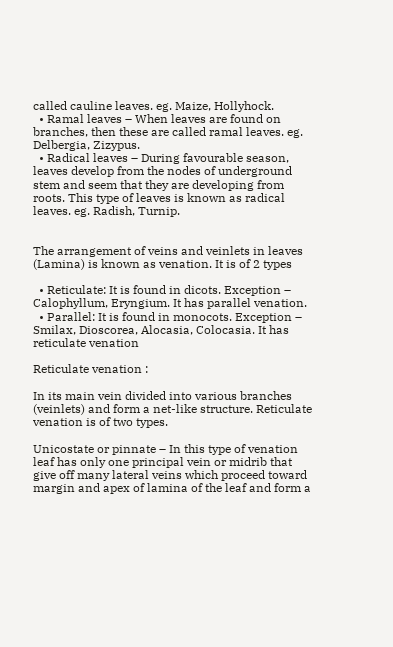called cauline leaves. eg. Maize, Hollyhock.
  • Ramal leaves – When leaves are found on branches, then these are called ramal leaves. eg. Delbergia, Zizypus.
  • Radical leaves – During favourable season, leaves develop from the nodes of underground stem and seem that they are developing from roots. This type of leaves is known as radical leaves. eg. Radish, Turnip.


The arrangement of veins and veinlets in leaves (Lamina) is known as venation. It is of 2 types

  • Reticulate: It is found in dicots. Exception – Calophyllum, Eryngium. It has parallel venation.
  • Parallel: It is found in monocots. Exception – Smilax, Dioscorea, Alocasia, Colocasia. It has reticulate venation

Reticulate venation :

In its main vein divided into various branches (veinlets) and form a net-like structure. Reticulate venation is of two types.

Unicostate or pinnate – In this type of venation leaf has only one principal vein or midrib that give off many lateral veins which proceed toward margin and apex of lamina of the leaf and form a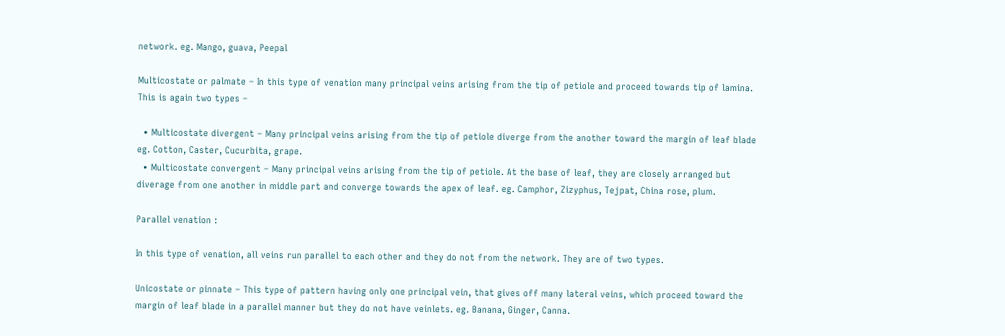network. eg. Mango, guava, Peepal

Multicostate or palmate – In this type of venation many principal veins arising from the tip of petiole and proceed towards tip of lamina. This is again two types –

  • Multicostate divergent – Many principal veins arising from the tip of petiole diverge from the another toward the margin of leaf blade eg. Cotton, Caster, Cucurbita, grape.
  • Multicostate convergent – Many principal veins arising from the tip of petiole. At the base of leaf, they are closely arranged but diverage from one another in middle part and converge towards the apex of leaf. eg. Camphor, Zizyphus, Tejpat, China rose, plum.

Parallel venation :

In this type of venation, all veins run parallel to each other and they do not from the network. They are of two types.

Unicostate or pinnate – This type of pattern having only one principal vein, that gives off many lateral veins, which proceed toward the margin of leaf blade in a parallel manner but they do not have veinlets. eg. Banana, Ginger, Canna.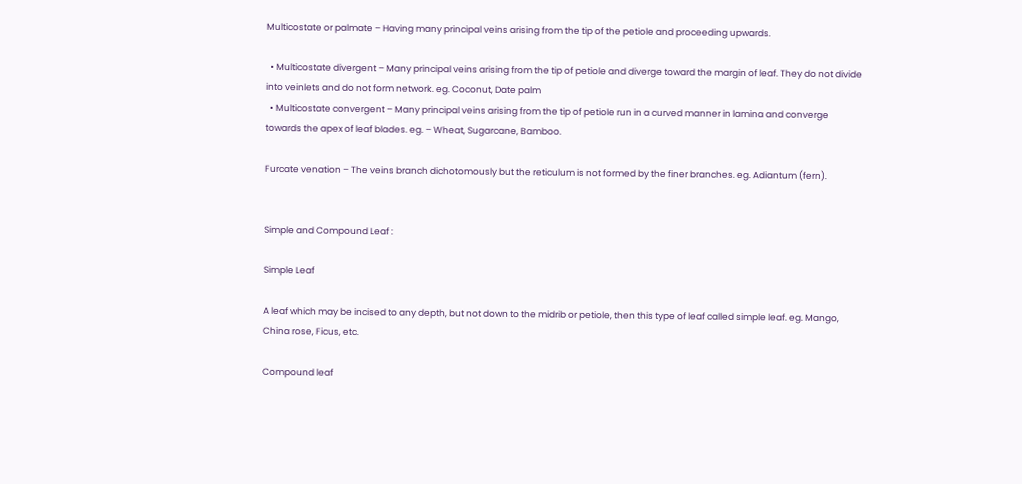Multicostate or palmate – Having many principal veins arising from the tip of the petiole and proceeding upwards.

  • Multicostate divergent – Many principal veins arising from the tip of petiole and diverge toward the margin of leaf. They do not divide into veinlets and do not form network. eg. Coconut, Date palm
  • Multicostate convergent – Many principal veins arising from the tip of petiole run in a curved manner in lamina and converge towards the apex of leaf blades. eg. – Wheat, Sugarcane, Bamboo.

Furcate venation – The veins branch dichotomously but the reticulum is not formed by the finer branches. eg. Adiantum (fern).


Simple and Compound Leaf :

Simple Leaf

A leaf which may be incised to any depth, but not down to the midrib or petiole, then this type of leaf called simple leaf. eg. Mango, China rose, Ficus, etc.

Compound leaf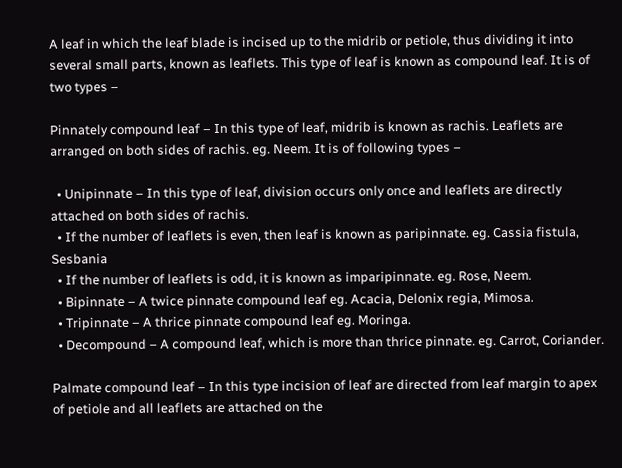A leaf in which the leaf blade is incised up to the midrib or petiole, thus dividing it into several small parts, known as leaflets. This type of leaf is known as compound leaf. It is of two types –

Pinnately compound leaf – In this type of leaf, midrib is known as rachis. Leaflets are arranged on both sides of rachis. eg. Neem. It is of following types –

  • Unipinnate – In this type of leaf, division occurs only once and leaflets are directly attached on both sides of rachis.
  • If the number of leaflets is even, then leaf is known as paripinnate. eg. Cassia fistula, Sesbania
  • If the number of leaflets is odd, it is known as imparipinnate. eg. Rose, Neem.
  • Bipinnate – A twice pinnate compound leaf eg. Acacia, Delonix regia, Mimosa.
  • Tripinnate – A thrice pinnate compound leaf eg. Moringa.
  • Decompound – A compound leaf, which is more than thrice pinnate. eg. Carrot, Coriander.

Palmate compound leaf – In this type incision of leaf are directed from leaf margin to apex of petiole and all leaflets are attached on the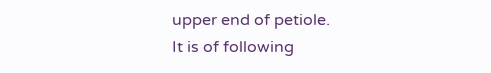upper end of petiole.
It is of following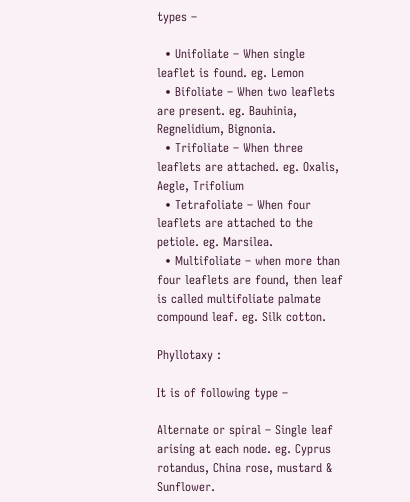types –

  • Unifoliate – When single leaflet is found. eg. Lemon
  • Bifoliate – When two leaflets are present. eg. Bauhinia, Regnelidium, Bignonia.
  • Trifoliate – When three leaflets are attached. eg. Oxalis, Aegle, Trifolium
  • Tetrafoliate – When four leaflets are attached to the petiole. eg. Marsilea.
  • Multifoliate – when more than four leaflets are found, then leaf is called multifoliate palmate compound leaf. eg. Silk cotton.

Phyllotaxy :

It is of following type –

Alternate or spiral – Single leaf arising at each node. eg. Cyprus rotandus, China rose, mustard & Sunflower.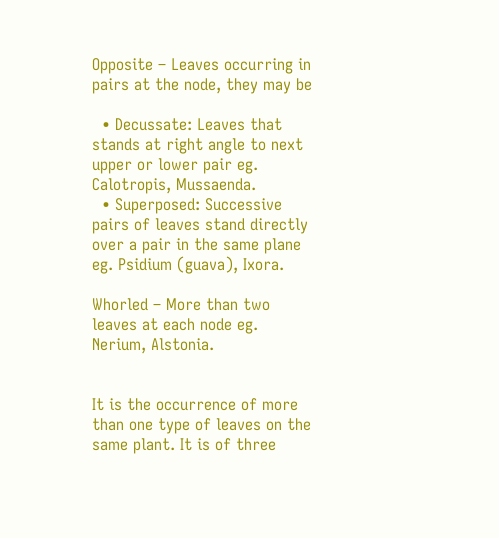Opposite – Leaves occurring in pairs at the node, they may be

  • Decussate: Leaves that stands at right angle to next upper or lower pair eg. Calotropis, Mussaenda.
  • Superposed: Successive pairs of leaves stand directly over a pair in the same plane eg. Psidium (guava), Ixora.

Whorled – More than two leaves at each node eg. Nerium, Alstonia.


It is the occurrence of more than one type of leaves on the same plant. It is of three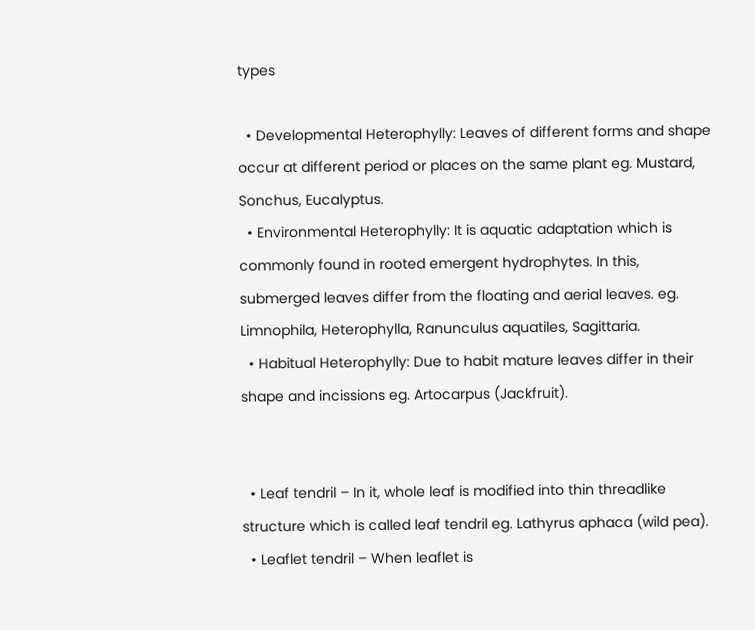types

  • Developmental Heterophylly: Leaves of different forms and shape occur at different period or places on the same plant eg. Mustard, Sonchus, Eucalyptus.
  • Environmental Heterophylly: It is aquatic adaptation which is commonly found in rooted emergent hydrophytes. In this, submerged leaves differ from the floating and aerial leaves. eg. Limnophila, Heterophylla, Ranunculus aquatiles, Sagittaria.
  • Habitual Heterophylly: Due to habit mature leaves differ in their shape and incissions eg. Artocarpus (Jackfruit).


  • Leaf tendril – In it, whole leaf is modified into thin threadlike structure which is called leaf tendril eg. Lathyrus aphaca (wild pea).
  • Leaflet tendril – When leaflet is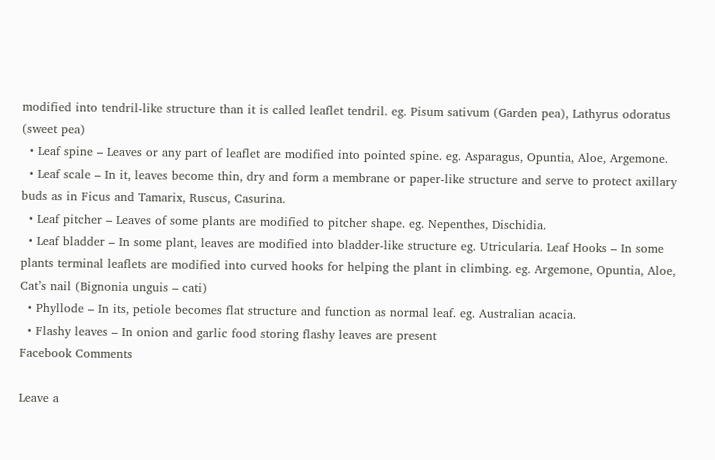modified into tendril-like structure than it is called leaflet tendril. eg. Pisum sativum (Garden pea), Lathyrus odoratus (sweet pea)
  • Leaf spine – Leaves or any part of leaflet are modified into pointed spine. eg. Asparagus, Opuntia, Aloe, Argemone.
  • Leaf scale – In it, leaves become thin, dry and form a membrane or paper-like structure and serve to protect axillary buds as in Ficus and Tamarix, Ruscus, Casurina.
  • Leaf pitcher – Leaves of some plants are modified to pitcher shape. eg. Nepenthes, Dischidia.
  • Leaf bladder – In some plant, leaves are modified into bladder-like structure eg. Utricularia. Leaf Hooks – In some plants terminal leaflets are modified into curved hooks for helping the plant in climbing. eg. Argemone, Opuntia, Aloe, Cat’s nail (Bignonia unguis – cati)
  • Phyllode – In its, petiole becomes flat structure and function as normal leaf. eg. Australian acacia.
  • Flashy leaves – In onion and garlic food storing flashy leaves are present
Facebook Comments

Leave a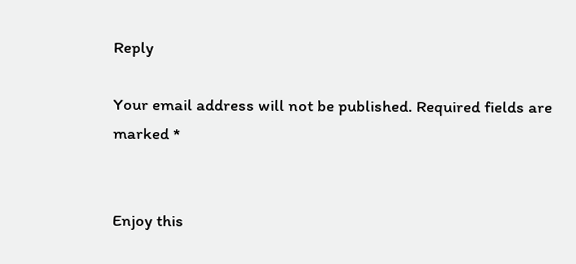Reply

Your email address will not be published. Required fields are marked *


Enjoy this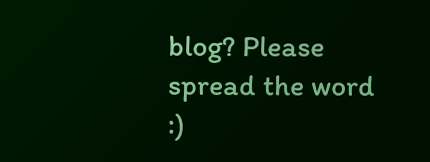blog? Please spread the word :)